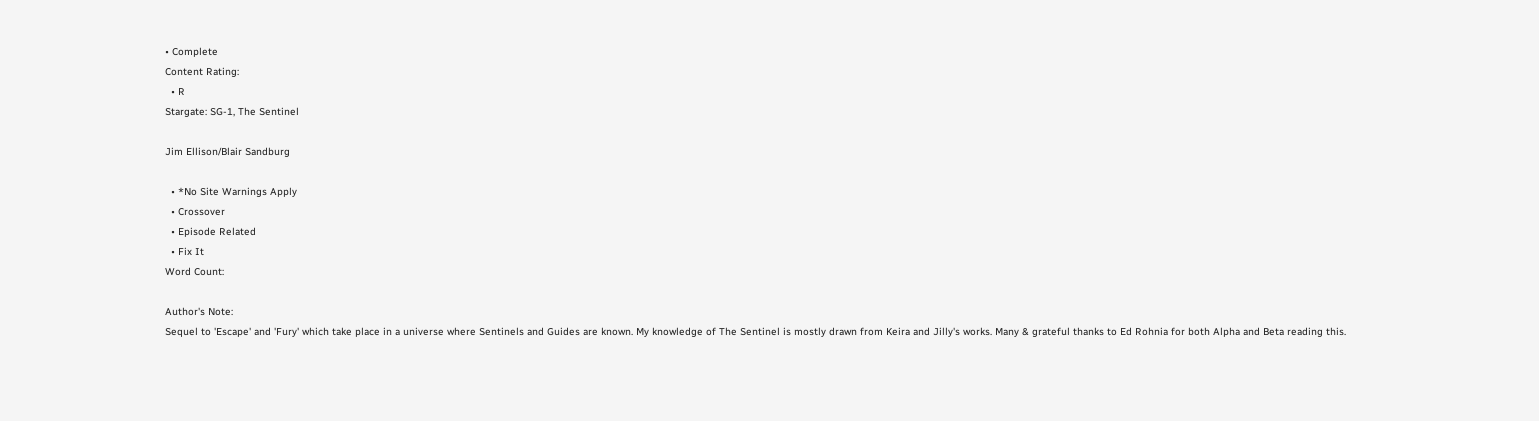• Complete
Content Rating:
  • R
Stargate: SG-1, The Sentinel

Jim Ellison/Blair Sandburg

  • *No Site Warnings Apply
  • Crossover
  • Episode Related
  • Fix It
Word Count:

Author's Note:
Sequel to 'Escape' and 'Fury' which take place in a universe where Sentinels and Guides are known. My knowledge of The Sentinel is mostly drawn from Keira and Jilly's works. Many & grateful thanks to Ed Rohnia for both Alpha and Beta reading this.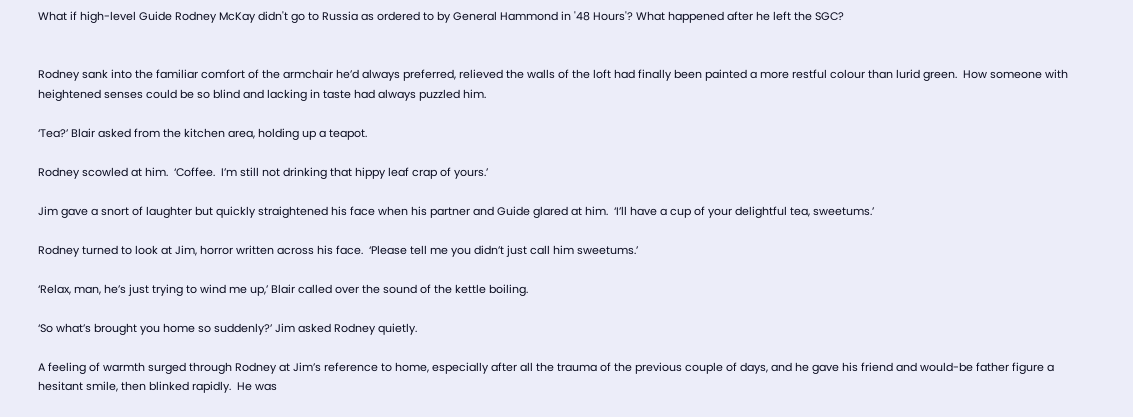What if high-level Guide Rodney McKay didn't go to Russia as ordered to by General Hammond in '48 Hours'? What happened after he left the SGC?


Rodney sank into the familiar comfort of the armchair he’d always preferred, relieved the walls of the loft had finally been painted a more restful colour than lurid green.  How someone with heightened senses could be so blind and lacking in taste had always puzzled him.

‘Tea?’ Blair asked from the kitchen area, holding up a teapot.

Rodney scowled at him.  ‘Coffee.  I’m still not drinking that hippy leaf crap of yours.’

Jim gave a snort of laughter but quickly straightened his face when his partner and Guide glared at him.  ‘I’ll have a cup of your delightful tea, sweetums.’

Rodney turned to look at Jim, horror written across his face.  ‘Please tell me you didn’t just call him sweetums.’

‘Relax, man, he’s just trying to wind me up,’ Blair called over the sound of the kettle boiling.

‘So what’s brought you home so suddenly?’ Jim asked Rodney quietly.

A feeling of warmth surged through Rodney at Jim’s reference to home, especially after all the trauma of the previous couple of days, and he gave his friend and would-be father figure a hesitant smile, then blinked rapidly.  He was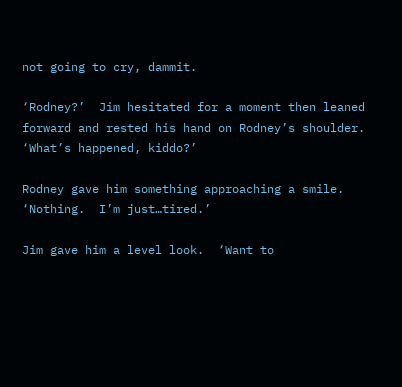not going to cry, dammit.

‘Rodney?’  Jim hesitated for a moment then leaned forward and rested his hand on Rodney’s shoulder.  ‘What’s happened, kiddo?’

Rodney gave him something approaching a smile.  ‘Nothing.  I’m just…tired.’

Jim gave him a level look.  ‘Want to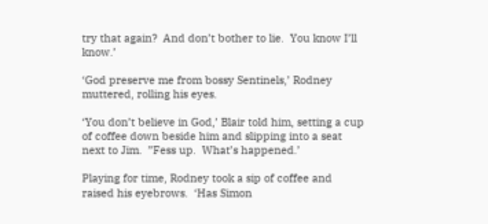try that again?  And don’t bother to lie.  You know I’ll know.’

‘God preserve me from bossy Sentinels,’ Rodney muttered, rolling his eyes.

‘You don’t believe in God,’ Blair told him, setting a cup of coffee down beside him and slipping into a seat next to Jim.  ”Fess up.  What’s happened.’

Playing for time, Rodney took a sip of coffee and raised his eyebrows.  ‘Has Simon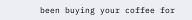been buying your coffee for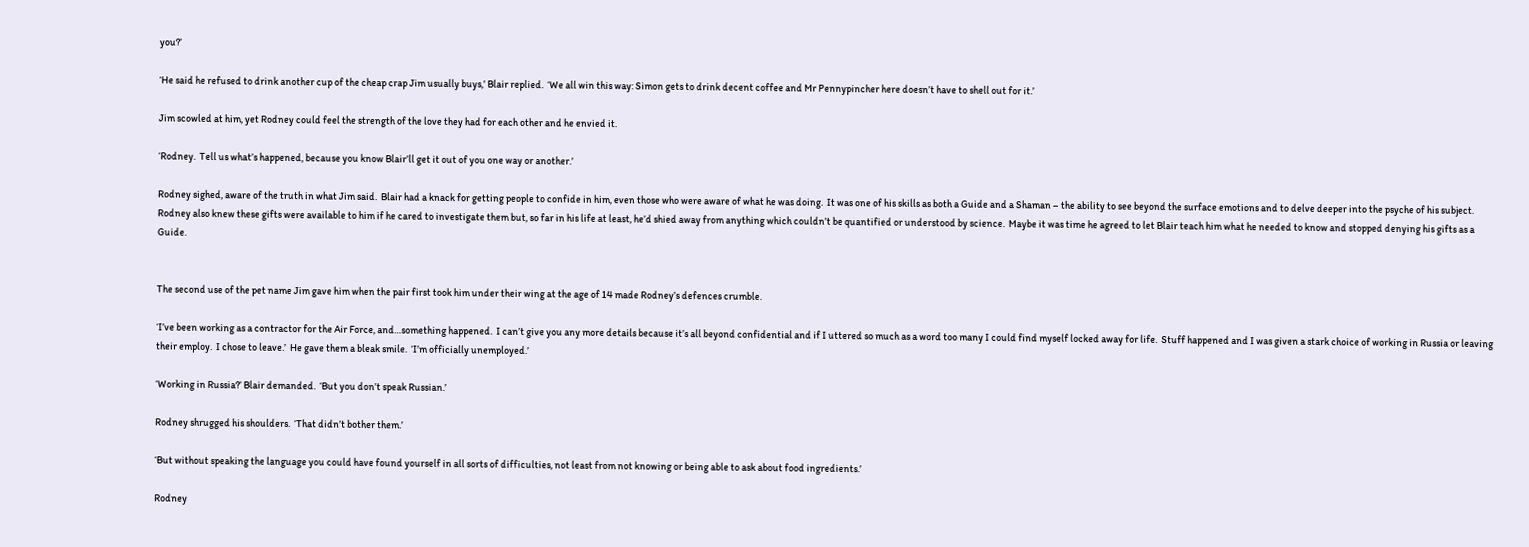you?’

‘He said he refused to drink another cup of the cheap crap Jim usually buys,’ Blair replied.  ‘We all win this way: Simon gets to drink decent coffee and Mr Pennypincher here doesn’t have to shell out for it.’

Jim scowled at him, yet Rodney could feel the strength of the love they had for each other and he envied it.

‘Rodney.  Tell us what’s happened, because you know Blair’ll get it out of you one way or another.’

Rodney sighed, aware of the truth in what Jim said.  Blair had a knack for getting people to confide in him, even those who were aware of what he was doing.  It was one of his skills as both a Guide and a Shaman – the ability to see beyond the surface emotions and to delve deeper into the psyche of his subject.  Rodney also knew these gifts were available to him if he cared to investigate them but, so far in his life at least, he’d shied away from anything which couldn’t be quantified or understood by science.  Maybe it was time he agreed to let Blair teach him what he needed to know and stopped denying his gifts as a Guide.


The second use of the pet name Jim gave him when the pair first took him under their wing at the age of 14 made Rodney’s defences crumble.

‘I’ve been working as a contractor for the Air Force, and…something happened.  I can’t give you any more details because it’s all beyond confidential and if I uttered so much as a word too many I could find myself locked away for life.  Stuff happened and I was given a stark choice of working in Russia or leaving their employ.  I chose to leave.’  He gave them a bleak smile.  ‘I’m officially unemployed.’

‘Working in Russia?’ Blair demanded.  ‘But you don’t speak Russian.’

Rodney shrugged his shoulders.  ‘That didn’t bother them.’

‘But without speaking the language you could have found yourself in all sorts of difficulties, not least from not knowing or being able to ask about food ingredients.’

Rodney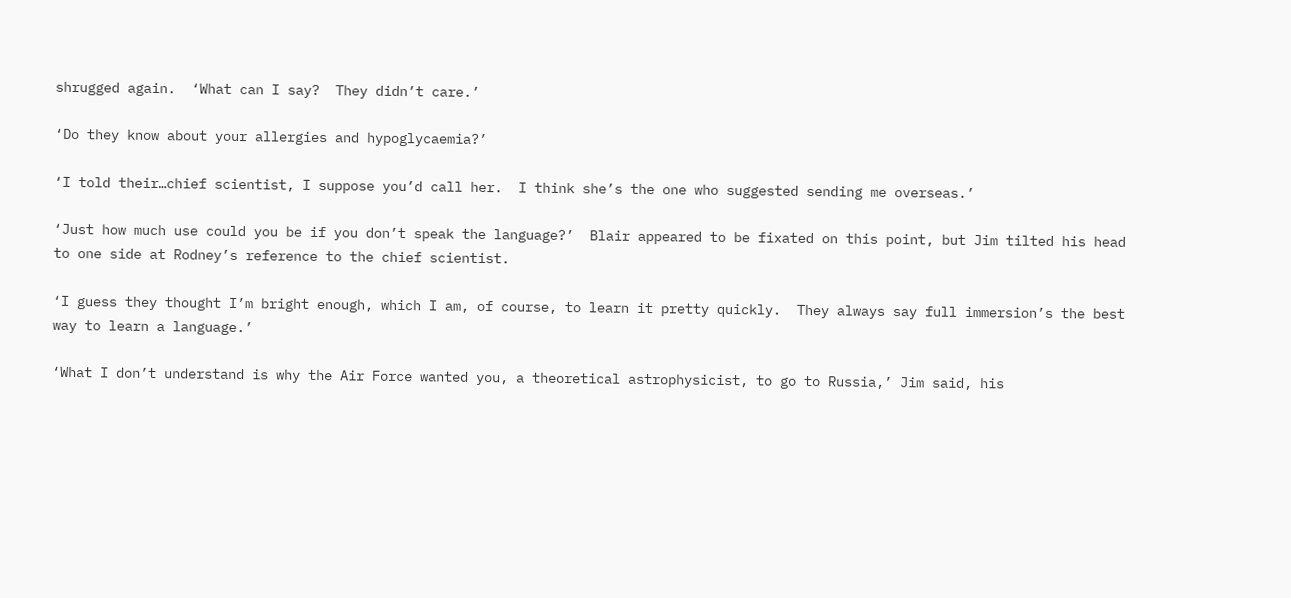shrugged again.  ‘What can I say?  They didn’t care.’

‘Do they know about your allergies and hypoglycaemia?’

‘I told their…chief scientist, I suppose you’d call her.  I think she’s the one who suggested sending me overseas.’

‘Just how much use could you be if you don’t speak the language?’  Blair appeared to be fixated on this point, but Jim tilted his head to one side at Rodney’s reference to the chief scientist.

‘I guess they thought I’m bright enough, which I am, of course, to learn it pretty quickly.  They always say full immersion’s the best way to learn a language.’

‘What I don’t understand is why the Air Force wanted you, a theoretical astrophysicist, to go to Russia,’ Jim said, his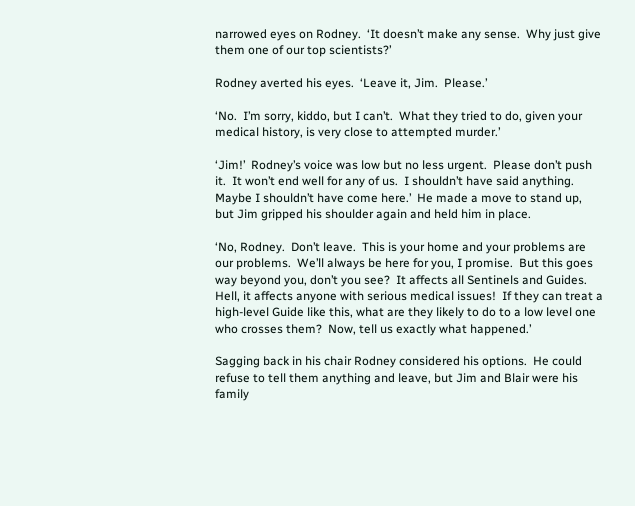narrowed eyes on Rodney.  ‘It doesn’t make any sense.  Why just give them one of our top scientists?’

Rodney averted his eyes.  ‘Leave it, Jim.  Please.’

‘No.  I’m sorry, kiddo, but I can’t.  What they tried to do, given your medical history, is very close to attempted murder.’

‘Jim!’  Rodney’s voice was low but no less urgent.  Please don’t push it.  It won’t end well for any of us.  I shouldn’t have said anything.  Maybe I shouldn’t have come here.’  He made a move to stand up, but Jim gripped his shoulder again and held him in place.

‘No, Rodney.  Don’t leave.  This is your home and your problems are our problems.  We’ll always be here for you, I promise.  But this goes way beyond you, don’t you see?  It affects all Sentinels and Guides.  Hell, it affects anyone with serious medical issues!  If they can treat a high-level Guide like this, what are they likely to do to a low level one who crosses them?  Now, tell us exactly what happened.’

Sagging back in his chair Rodney considered his options.  He could refuse to tell them anything and leave, but Jim and Blair were his family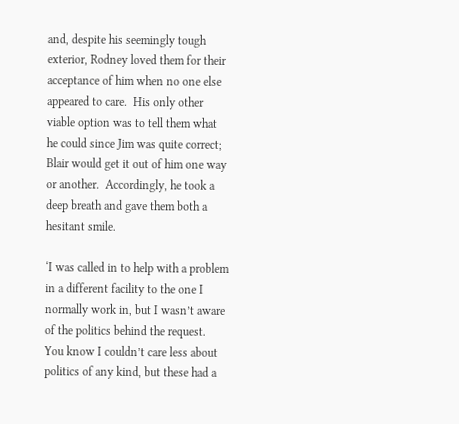and, despite his seemingly tough exterior, Rodney loved them for their acceptance of him when no one else appeared to care.  His only other viable option was to tell them what he could since Jim was quite correct; Blair would get it out of him one way or another.  Accordingly, he took a deep breath and gave them both a hesitant smile.

‘I was called in to help with a problem in a different facility to the one I normally work in, but I wasn’t aware of the politics behind the request.  You know I couldn’t care less about politics of any kind, but these had a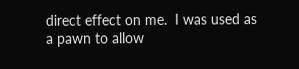direct effect on me.  I was used as a pawn to allow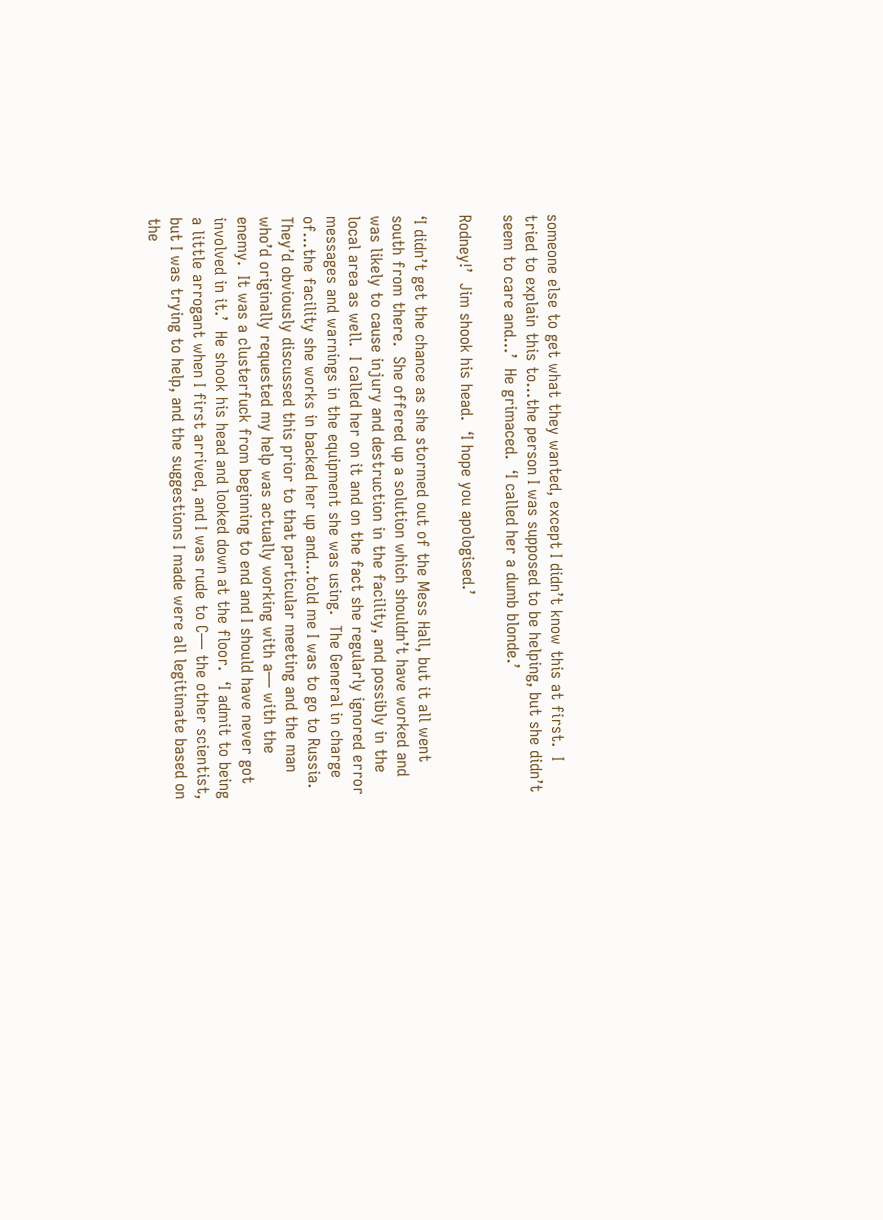someone else to get what they wanted, except I didn’t know this at first.  I tried to explain this to…the person I was supposed to be helping, but she didn’t seem to care and…’  He grimaced.  ‘I called her a dumb blonde.’

Rodney!’  Jim shook his head.  ‘I hope you apologised.’

‘I didn’t get the chance as she stormed out of the Mess Hall, but it all went south from there.  She offered up a solution which shouldn’t have worked and was likely to cause injury and destruction in the facility, and possibly in the local area as well.  I called her on it and on the fact she regularly ignored error messages and warnings in the equipment she was using.  The General in charge of…the facility she works in backed her up and…told me I was to go to Russia.  They’d obviously discussed this prior to that particular meeting and the man who’d originally requested my help was actually working with a— with the enemy.  It was a clusterfuck from beginning to end and I should have never got involved in it.’  He shook his head and looked down at the floor.  ‘I admit to being a little arrogant when I first arrived, and I was rude to C— the other scientist, but I was trying to help, and the suggestions I made were all legitimate based on the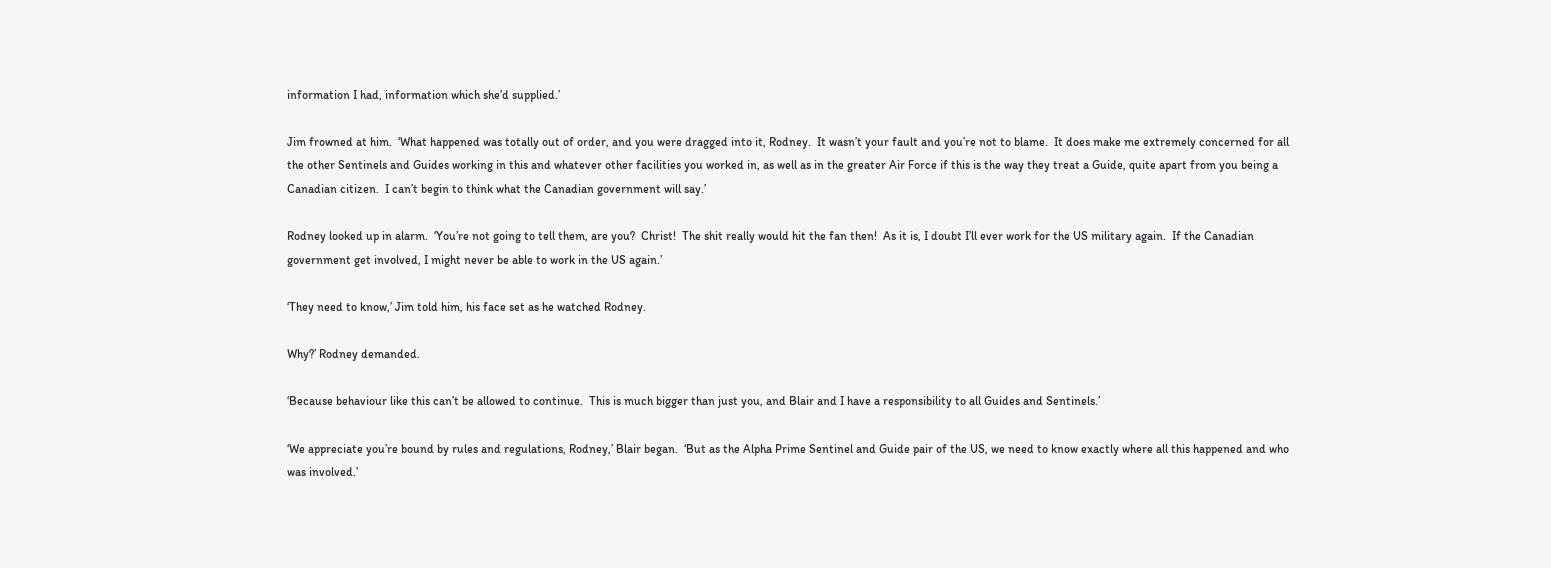information I had, information which she’d supplied.’

Jim frowned at him.  ‘What happened was totally out of order, and you were dragged into it, Rodney.  It wasn’t your fault and you’re not to blame.  It does make me extremely concerned for all the other Sentinels and Guides working in this and whatever other facilities you worked in, as well as in the greater Air Force if this is the way they treat a Guide, quite apart from you being a Canadian citizen.  I can’t begin to think what the Canadian government will say.’

Rodney looked up in alarm.  ‘You’re not going to tell them, are you?  Christ!  The shit really would hit the fan then!  As it is, I doubt I’ll ever work for the US military again.  If the Canadian government get involved, I might never be able to work in the US again.’

‘They need to know,’ Jim told him, his face set as he watched Rodney.

Why?’ Rodney demanded.

‘Because behaviour like this can’t be allowed to continue.  This is much bigger than just you, and Blair and I have a responsibility to all Guides and Sentinels.’

‘We appreciate you’re bound by rules and regulations, Rodney,’ Blair began.  ‘But as the Alpha Prime Sentinel and Guide pair of the US, we need to know exactly where all this happened and who was involved.’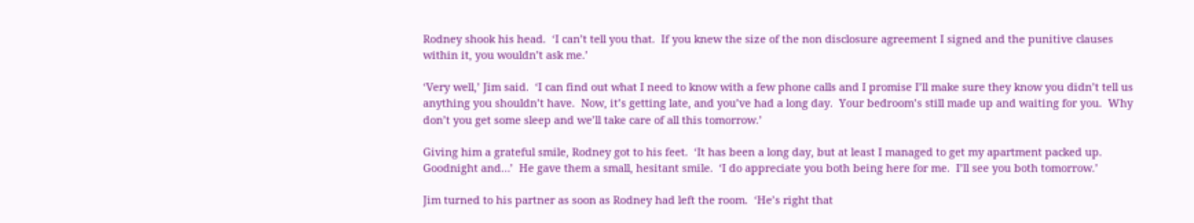Rodney shook his head.  ‘I can’t tell you that.  If you knew the size of the non disclosure agreement I signed and the punitive clauses within it, you wouldn’t ask me.’

‘Very well,’ Jim said.  ‘I can find out what I need to know with a few phone calls and I promise I’ll make sure they know you didn’t tell us anything you shouldn’t have.  Now, it’s getting late, and you’ve had a long day.  Your bedroom’s still made up and waiting for you.  Why don’t you get some sleep and we’ll take care of all this tomorrow.’

Giving him a grateful smile, Rodney got to his feet.  ‘It has been a long day, but at least I managed to get my apartment packed up.  Goodnight and…’  He gave them a small, hesitant smile.  ‘I do appreciate you both being here for me.  I’ll see you both tomorrow.’

Jim turned to his partner as soon as Rodney had left the room.  ‘He’s right that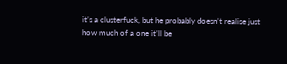it’s a clusterfuck, but he probably doesn’t realise just how much of a one it’ll be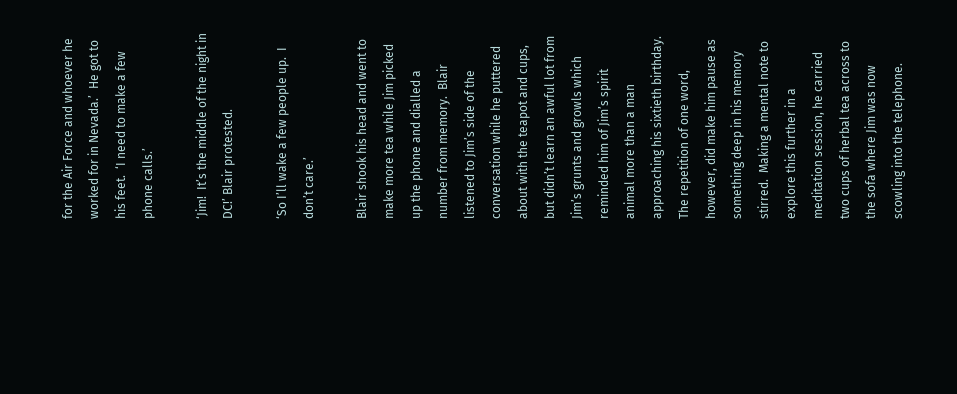for the Air Force and whoever he worked for in Nevada.’  He got to his feet.  ‘I need to make a few phone calls.’

‘Jim!  It’s the middle of the night in DC!’ Blair protested.

‘So I’ll wake a few people up.  I don’t care.’

Blair shook his head and went to make more tea while Jim picked up the phone and dialled a number from memory.  Blair listened to Jim’s side of the conversation while he puttered about with the teapot and cups, but didn’t learn an awful lot from Jim’s grunts and growls which reminded him of Jim’s spirit animal more than a man approaching his sixtieth birthday.  The repetition of one word, however, did make him pause as something deep in his memory stirred.  Making a mental note to explore this further in a meditation session, he carried two cups of herbal tea across to the sofa where Jim was now scowling into the telephone.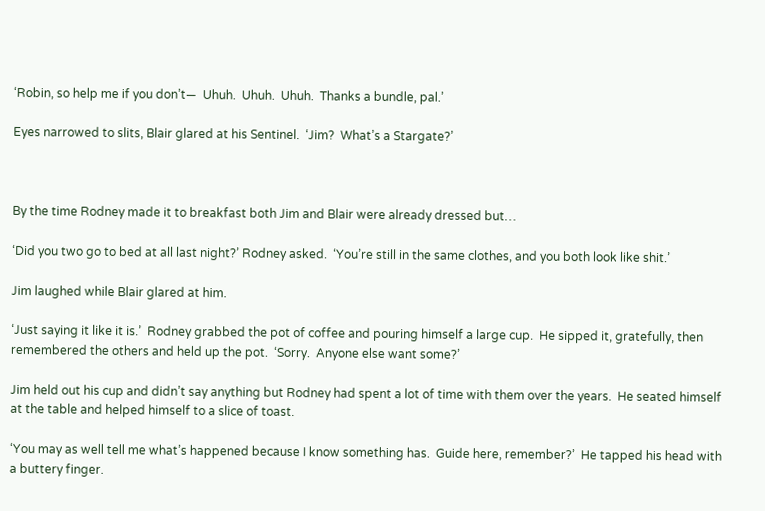‘Robin, so help me if you don’t—  Uhuh.  Uhuh.  Uhuh.  Thanks a bundle, pal.’

Eyes narrowed to slits, Blair glared at his Sentinel.  ‘Jim?  What’s a Stargate?’



By the time Rodney made it to breakfast both Jim and Blair were already dressed but…

‘Did you two go to bed at all last night?’ Rodney asked.  ‘You’re still in the same clothes, and you both look like shit.’

Jim laughed while Blair glared at him.

‘Just saying it like it is.’  Rodney grabbed the pot of coffee and pouring himself a large cup.  He sipped it, gratefully, then remembered the others and held up the pot.  ‘Sorry.  Anyone else want some?’

Jim held out his cup and didn’t say anything but Rodney had spent a lot of time with them over the years.  He seated himself at the table and helped himself to a slice of toast.

‘You may as well tell me what’s happened because I know something has.  Guide here, remember?’  He tapped his head with a buttery finger.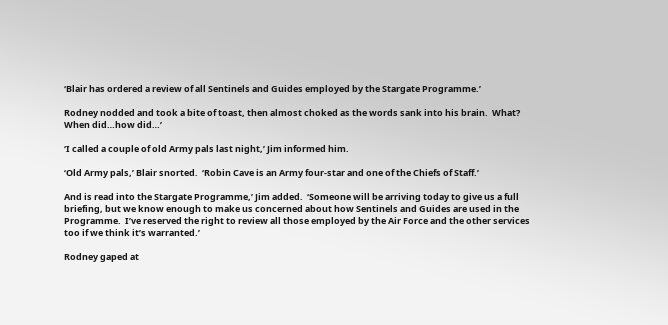‘Blair has ordered a review of all Sentinels and Guides employed by the Stargate Programme.’

Rodney nodded and took a bite of toast, then almost choked as the words sank into his brain.  What?  When did…how did…’

‘I called a couple of old Army pals last night,’ Jim informed him.

‘Old Army pals,’ Blair snorted.  ‘Robin Cave is an Army four-star and one of the Chiefs of Staff.’

And is read into the Stargate Programme,’ Jim added.  ‘Someone will be arriving today to give us a full briefing, but we know enough to make us concerned about how Sentinels and Guides are used in the Programme.  I’ve reserved the right to review all those employed by the Air Force and the other services too if we think it’s warranted.’

Rodney gaped at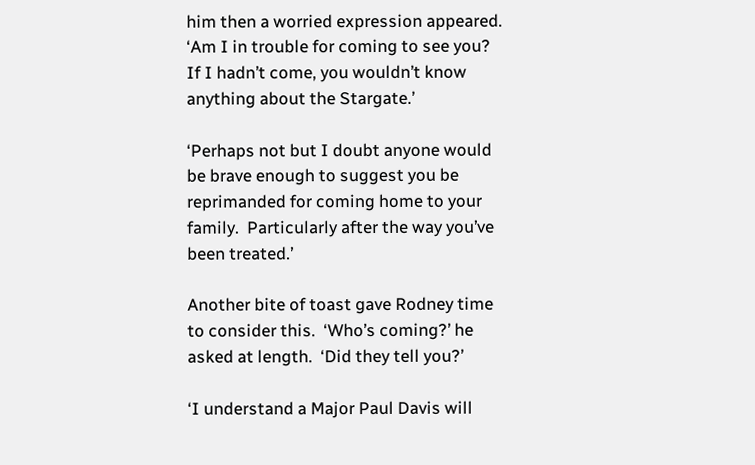him then a worried expression appeared.  ‘Am I in trouble for coming to see you?  If I hadn’t come, you wouldn’t know anything about the Stargate.’

‘Perhaps not but I doubt anyone would be brave enough to suggest you be reprimanded for coming home to your family.  Particularly after the way you’ve been treated.’

Another bite of toast gave Rodney time to consider this.  ‘Who’s coming?’ he asked at length.  ‘Did they tell you?’

‘I understand a Major Paul Davis will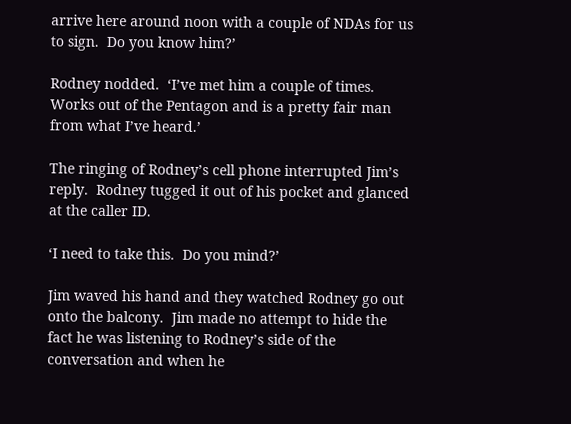arrive here around noon with a couple of NDAs for us to sign.  Do you know him?’

Rodney nodded.  ‘I’ve met him a couple of times.  Works out of the Pentagon and is a pretty fair man from what I’ve heard.’

The ringing of Rodney’s cell phone interrupted Jim’s reply.  Rodney tugged it out of his pocket and glanced at the caller ID.

‘I need to take this.  Do you mind?’

Jim waved his hand and they watched Rodney go out onto the balcony.  Jim made no attempt to hide the fact he was listening to Rodney’s side of the conversation and when he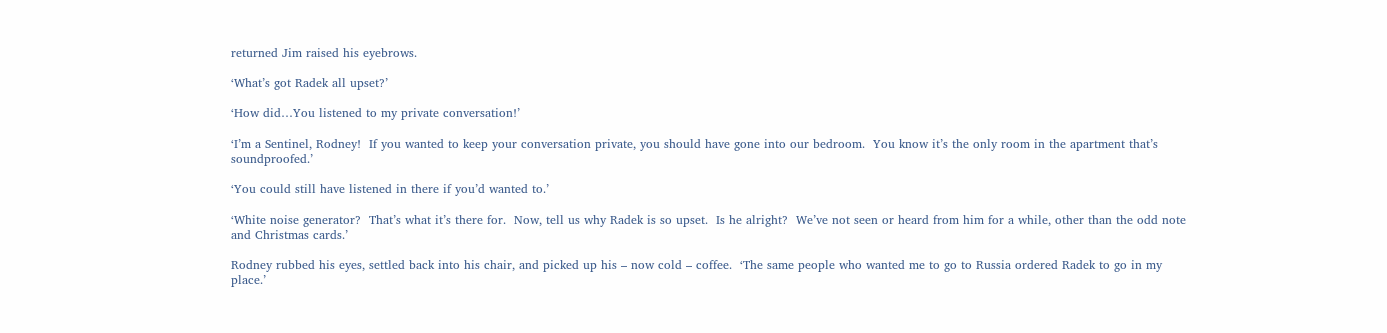returned Jim raised his eyebrows.

‘What’s got Radek all upset?’

‘How did…You listened to my private conversation!’

‘I’m a Sentinel, Rodney!  If you wanted to keep your conversation private, you should have gone into our bedroom.  You know it’s the only room in the apartment that’s soundproofed.’

‘You could still have listened in there if you’d wanted to.’

‘White noise generator?  That’s what it’s there for.  Now, tell us why Radek is so upset.  Is he alright?  We’ve not seen or heard from him for a while, other than the odd note and Christmas cards.’

Rodney rubbed his eyes, settled back into his chair, and picked up his – now cold – coffee.  ‘The same people who wanted me to go to Russia ordered Radek to go in my place.’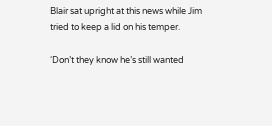Blair sat upright at this news while Jim tried to keep a lid on his temper.

‘Don’t they know he’s still wanted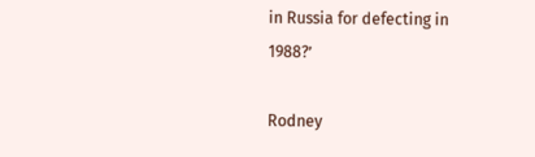in Russia for defecting in 1988?’

Rodney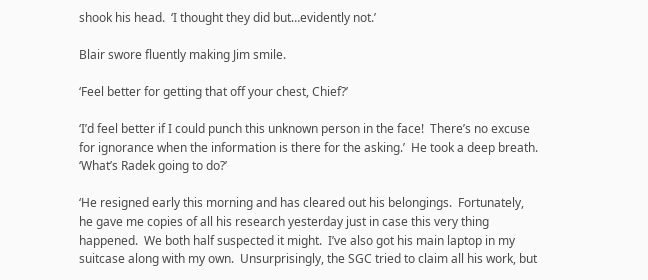shook his head.  ‘I thought they did but…evidently not.’

Blair swore fluently making Jim smile.

‘Feel better for getting that off your chest, Chief?’

‘I’d feel better if I could punch this unknown person in the face!  There’s no excuse for ignorance when the information is there for the asking.’  He took a deep breath.  ‘What’s Radek going to do?’

‘He resigned early this morning and has cleared out his belongings.  Fortunately, he gave me copies of all his research yesterday just in case this very thing happened.  We both half suspected it might.  I’ve also got his main laptop in my suitcase along with my own.  Unsurprisingly, the SGC tried to claim all his work, but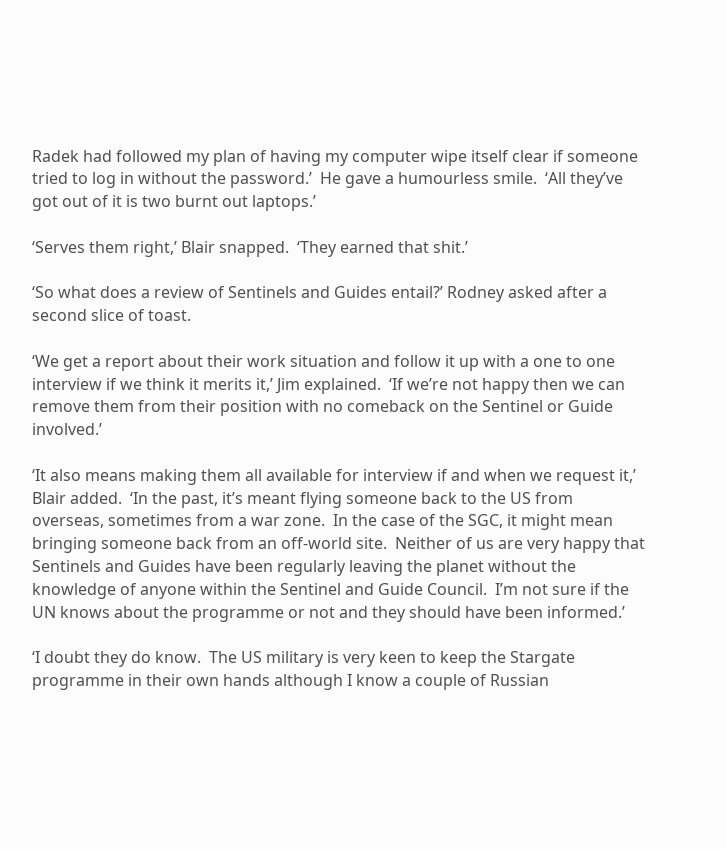Radek had followed my plan of having my computer wipe itself clear if someone tried to log in without the password.’  He gave a humourless smile.  ‘All they’ve got out of it is two burnt out laptops.’

‘Serves them right,’ Blair snapped.  ‘They earned that shit.’

‘So what does a review of Sentinels and Guides entail?’ Rodney asked after a second slice of toast.

‘We get a report about their work situation and follow it up with a one to one interview if we think it merits it,’ Jim explained.  ‘If we’re not happy then we can remove them from their position with no comeback on the Sentinel or Guide involved.’

‘It also means making them all available for interview if and when we request it,’ Blair added.  ‘In the past, it’s meant flying someone back to the US from overseas, sometimes from a war zone.  In the case of the SGC, it might mean bringing someone back from an off-world site.  Neither of us are very happy that Sentinels and Guides have been regularly leaving the planet without the knowledge of anyone within the Sentinel and Guide Council.  I’m not sure if the UN knows about the programme or not and they should have been informed.’

‘I doubt they do know.  The US military is very keen to keep the Stargate programme in their own hands although I know a couple of Russian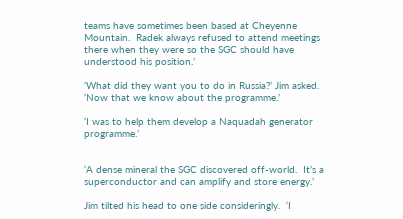teams have sometimes been based at Cheyenne Mountain.  Radek always refused to attend meetings there when they were so the SGC should have understood his position.’

‘What did they want you to do in Russia?’ Jim asked.  ‘Now that we know about the programme.’

‘I was to help them develop a Naquadah generator programme.’


‘A dense mineral the SGC discovered off-world.  It’s a superconductor and can amplify and store energy.’

Jim tilted his head to one side consideringly.  ‘I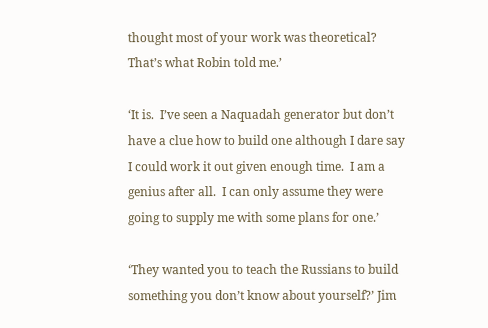thought most of your work was theoretical?  That’s what Robin told me.’

‘It is.  I’ve seen a Naquadah generator but don’t have a clue how to build one although I dare say I could work it out given enough time.  I am a genius after all.  I can only assume they were going to supply me with some plans for one.’

‘They wanted you to teach the Russians to build something you don’t know about yourself?’ Jim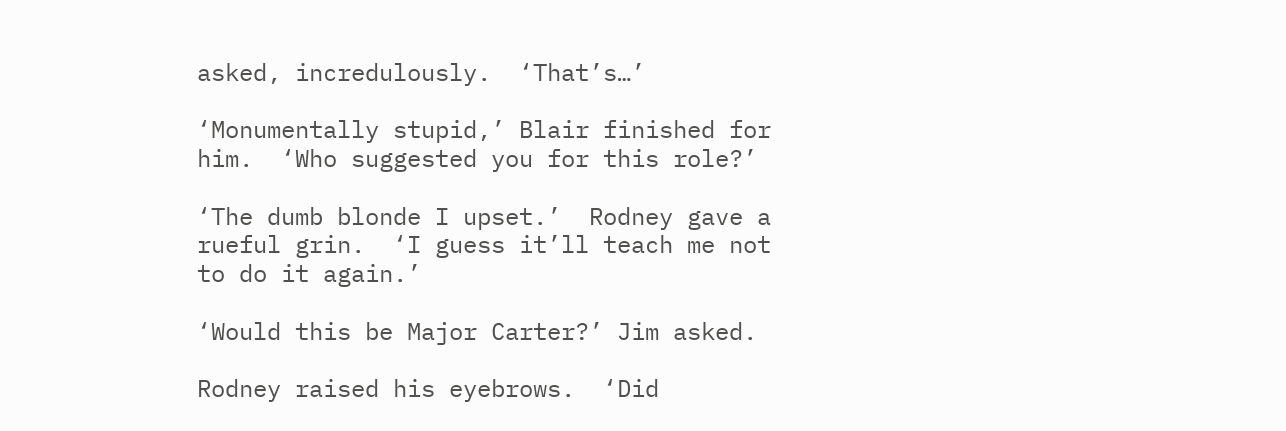asked, incredulously.  ‘That’s…’

‘Monumentally stupid,’ Blair finished for him.  ‘Who suggested you for this role?’

‘The dumb blonde I upset.’  Rodney gave a rueful grin.  ‘I guess it’ll teach me not to do it again.’

‘Would this be Major Carter?’ Jim asked.

Rodney raised his eyebrows.  ‘Did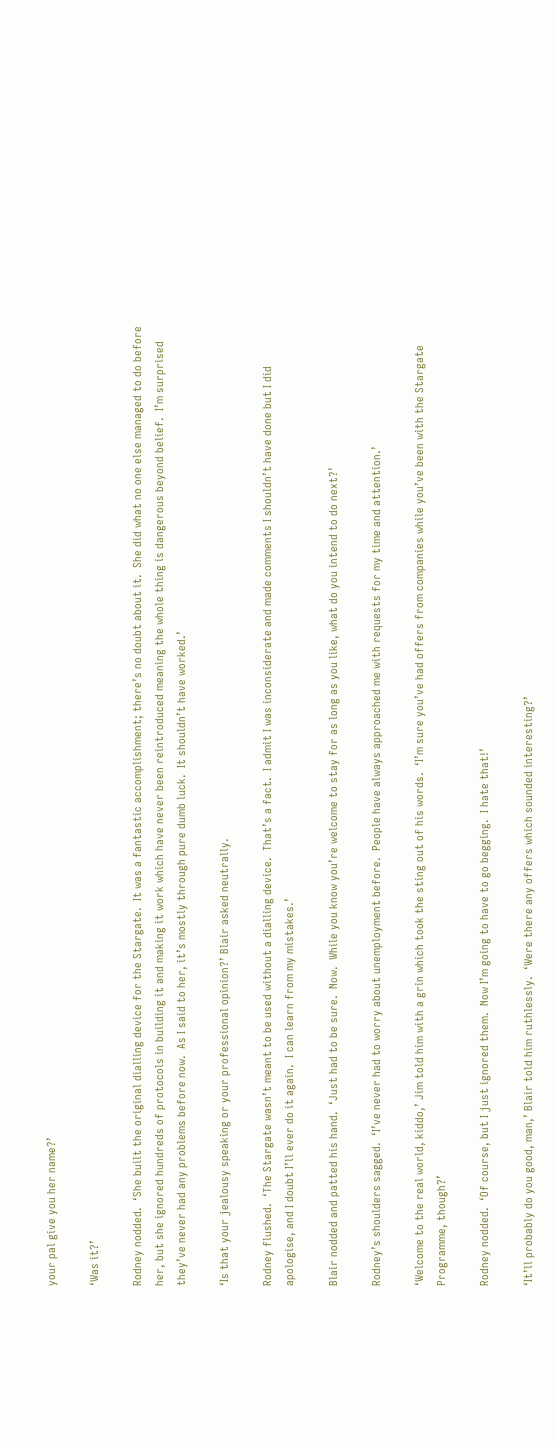your pal give you her name?’

‘Was it?’

Rodney nodded.  ‘She built the original dialling device for the Stargate.  It was a fantastic accomplishment; there’s no doubt about it.  She did what no one else managed to do before her, but she ignored hundreds of protocols in building it and making it work which have never been reintroduced meaning the whole thing is dangerous beyond belief.  I’m surprised they’ve never had any problems before now.  As I said to her, it’s mostly through pure dumb luck.  It shouldn’t have worked.’

‘Is that your jealousy speaking or your professional opinion?’ Blair asked neutrally.

Rodney flushed.  ‘The Stargate wasn’t meant to be used without a dialling device.  That’s a fact.  I admit I was inconsiderate and made comments I shouldn’t have done but I did apologise, and I doubt I’ll ever do it again.  I can learn from my mistakes.’

Blair nodded and patted his hand.  ‘Just had to be sure.  Now.  While you know you’re welcome to stay for as long as you like, what do you intend to do next?’

Rodney’s shoulders sagged.  ‘I’ve never had to worry about unemployment before.  People have always approached me with requests for my time and attention.’

‘Welcome to the real world, kiddo,’ Jim told him with a grin which took the sting out of his words.  ‘I’m sure you’ve had offers from companies while you’ve been with the Stargate Programme, though?’

Rodney nodded.  ‘Of course, but I just ignored them.  Now I’m going to have to go begging.  I hate that!’

‘It’ll probably do you good, man,’ Blair told him ruthlessly.  ‘Were there any offers which sounded interesting?’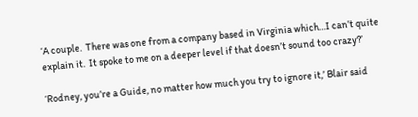‘A couple.  There was one from a company based in Virginia which…I can’t quite explain it.  It spoke to me on a deeper level if that doesn’t sound too crazy?’

‘Rodney, you’re a Guide, no matter how much you try to ignore it,’ Blair said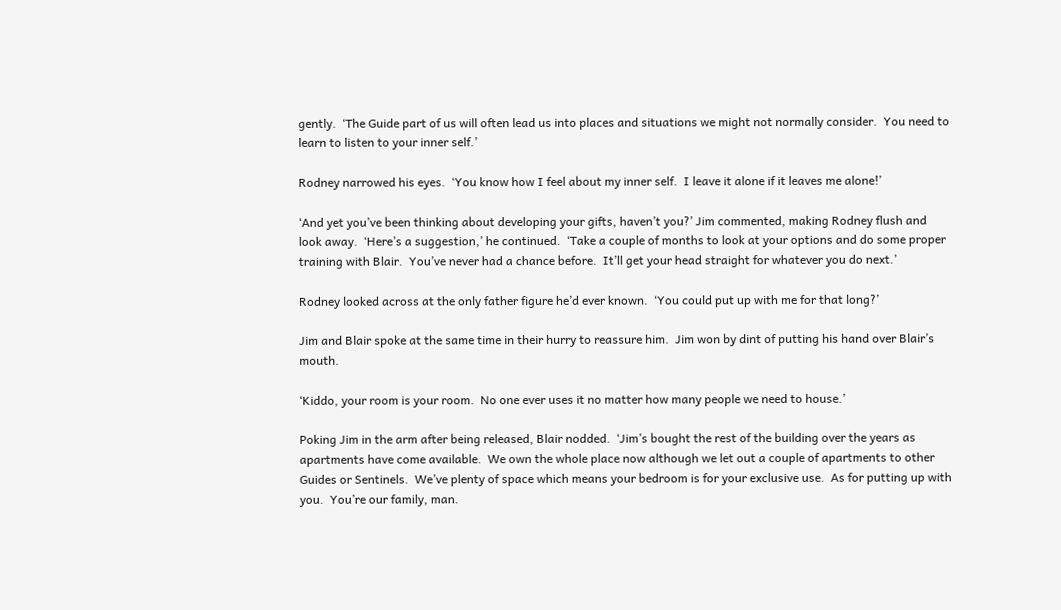gently.  ‘The Guide part of us will often lead us into places and situations we might not normally consider.  You need to learn to listen to your inner self.’

Rodney narrowed his eyes.  ‘You know how I feel about my inner self.  I leave it alone if it leaves me alone!’

‘And yet you’ve been thinking about developing your gifts, haven’t you?’ Jim commented, making Rodney flush and look away.  ‘Here’s a suggestion,’ he continued.  ‘Take a couple of months to look at your options and do some proper training with Blair.  You’ve never had a chance before.  It’ll get your head straight for whatever you do next.’

Rodney looked across at the only father figure he’d ever known.  ‘You could put up with me for that long?’

Jim and Blair spoke at the same time in their hurry to reassure him.  Jim won by dint of putting his hand over Blair’s mouth.

‘Kiddo, your room is your room.  No one ever uses it no matter how many people we need to house.’

Poking Jim in the arm after being released, Blair nodded.  ‘Jim’s bought the rest of the building over the years as apartments have come available.  We own the whole place now although we let out a couple of apartments to other Guides or Sentinels.  We’ve plenty of space which means your bedroom is for your exclusive use.  As for putting up with you.  You’re our family, man.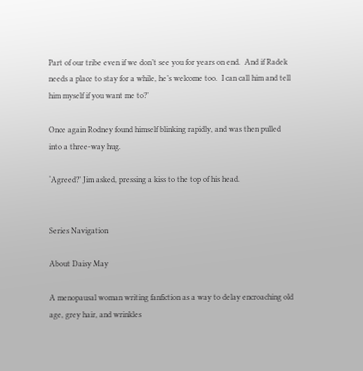Part of our tribe even if we don’t see you for years on end.  And if Radek needs a place to stay for a while, he’s welcome too.  I can call him and tell him myself if you want me to?’

Once again Rodney found himself blinking rapidly, and was then pulled into a three-way hug.

‘Agreed?’ Jim asked, pressing a kiss to the top of his head.


Series Navigation

About Daisy May

A menopausal woman writing fanfiction as a way to delay encroaching old age, grey hair, and wrinkles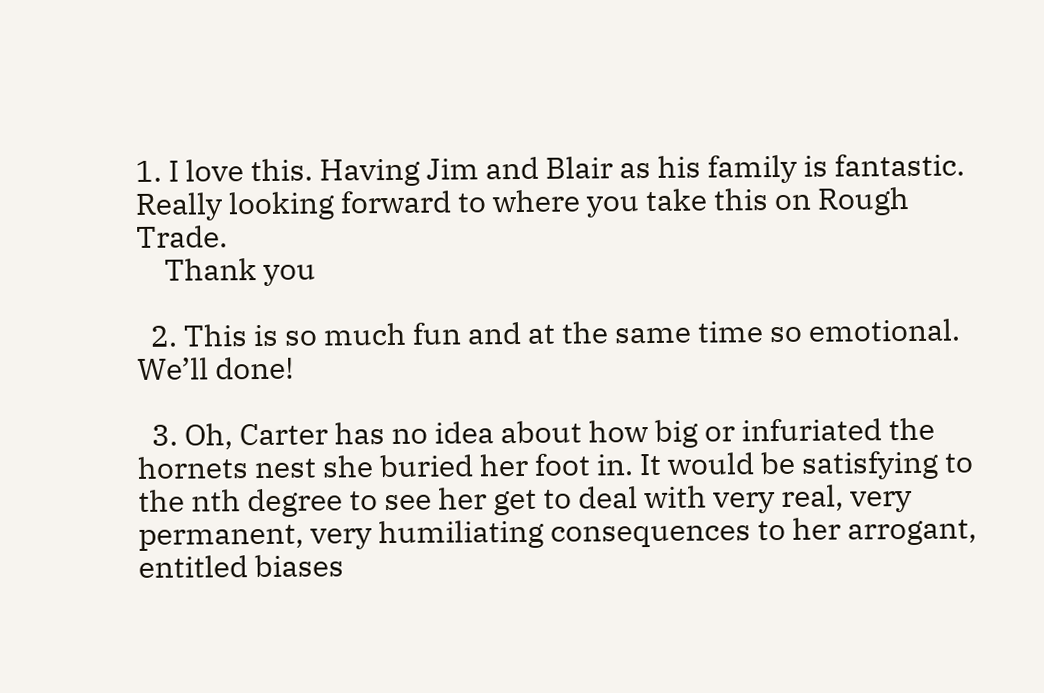1. I love this. Having Jim and Blair as his family is fantastic. Really looking forward to where you take this on Rough Trade.
    Thank you

  2. This is so much fun and at the same time so emotional. We’ll done!

  3. Oh, Carter has no idea about how big or infuriated the hornets nest she buried her foot in. It would be satisfying to the nth degree to see her get to deal with very real, very permanent, very humiliating consequences to her arrogant, entitled biases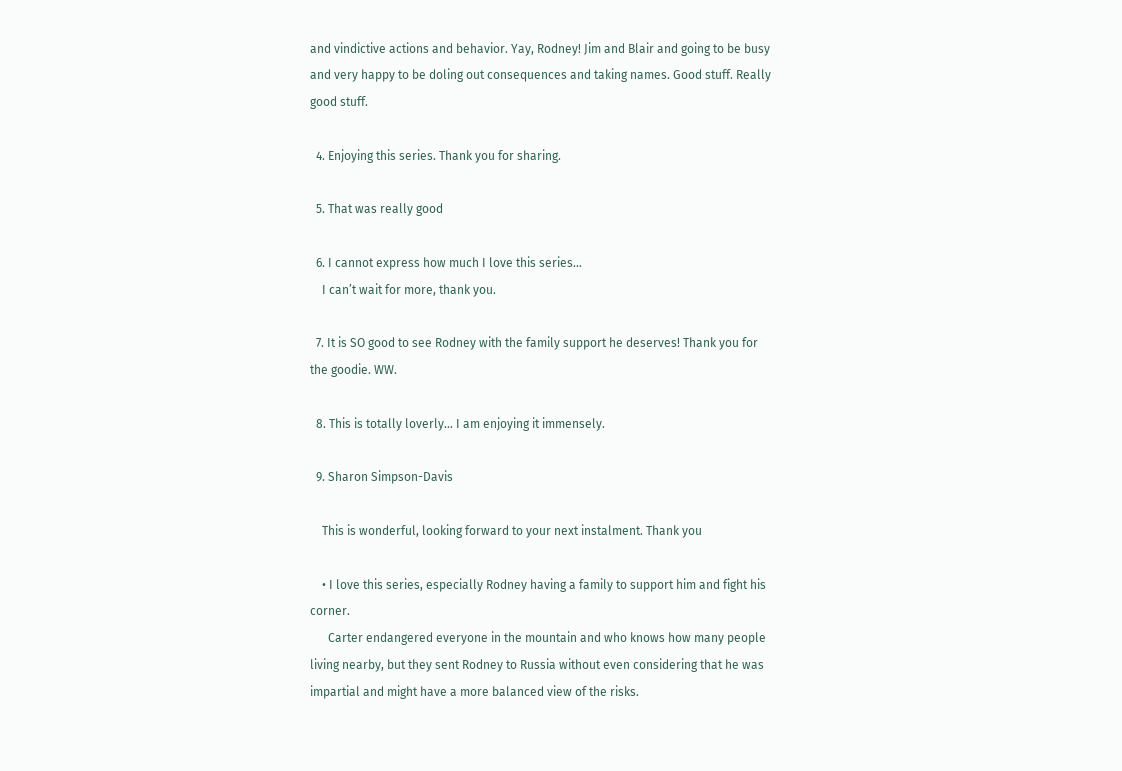and vindictive actions and behavior. Yay, Rodney! Jim and Blair and going to be busy and very happy to be doling out consequences and taking names. Good stuff. Really good stuff.

  4. Enjoying this series. Thank you for sharing.

  5. That was really good

  6. I cannot express how much I love this series…
    I can’t wait for more, thank you.

  7. It is SO good to see Rodney with the family support he deserves! Thank you for the goodie. WW.

  8. This is totally loverly… I am enjoying it immensely.

  9. Sharon Simpson-Davis

    This is wonderful, looking forward to your next instalment. Thank you

    • I love this series, especially Rodney having a family to support him and fight his corner.
      Carter endangered everyone in the mountain and who knows how many people living nearby, but they sent Rodney to Russia without even considering that he was impartial and might have a more balanced view of the risks.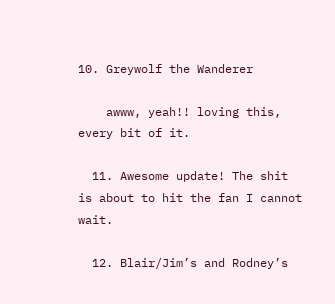10. Greywolf the Wanderer

    awww, yeah!! loving this, every bit of it.

  11. Awesome update! The shit is about to hit the fan I cannot wait.

  12. Blair/Jim’s and Rodney’s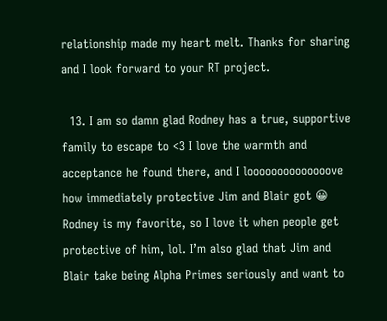relationship made my heart melt. Thanks for sharing and I look forward to your RT project.

  13. I am so damn glad Rodney has a true, supportive family to escape to <3 I love the warmth and acceptance he found there, and I loooooooooooooove how immediately protective Jim and Blair got 😀 Rodney is my favorite, so I love it when people get protective of him, lol. I’m also glad that Jim and Blair take being Alpha Primes seriously and want to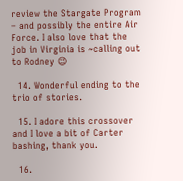review the Stargate Program – and possibly the entire Air Force. I also love that the job in Virginia is ~calling out to Rodney 😉

  14. Wonderful ending to the trio of stories.

  15. I adore this crossover and I love a bit of Carter bashing, thank you.

  16.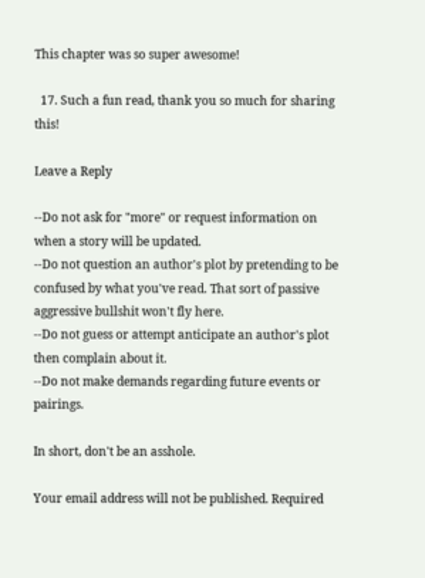This chapter was so super awesome!

  17. Such a fun read, thank you so much for sharing this!

Leave a Reply

--Do not ask for "more" or request information on when a story will be updated.
--Do not question an author's plot by pretending to be confused by what you've read. That sort of passive aggressive bullshit won't fly here.
--Do not guess or attempt anticipate an author's plot then complain about it.
--Do not make demands regarding future events or pairings.

In short, don't be an asshole.

Your email address will not be published. Required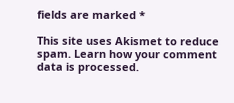fields are marked *

This site uses Akismet to reduce spam. Learn how your comment data is processed.